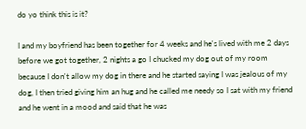do yo think this is it?

I and my boyfriend has been together for 4 weeks and he's lived with me 2 days before we got together, 2 nights a go I chucked my dog out of my room because I don't allow my dog in there and he started saying I was jealous of my dog, I then tried giving him an hug and he called me needy so I sat with my friend and he went in a mood and said that he was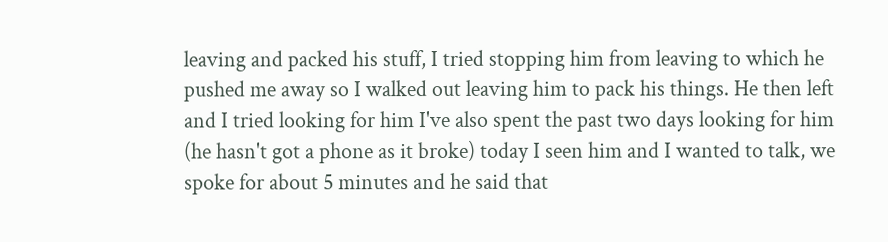leaving and packed his stuff, I tried stopping him from leaving to which he pushed me away so I walked out leaving him to pack his things. He then left and I tried looking for him I've also spent the past two days looking for him (he hasn't got a phone as it broke) today I seen him and I wanted to talk, we spoke for about 5 minutes and he said that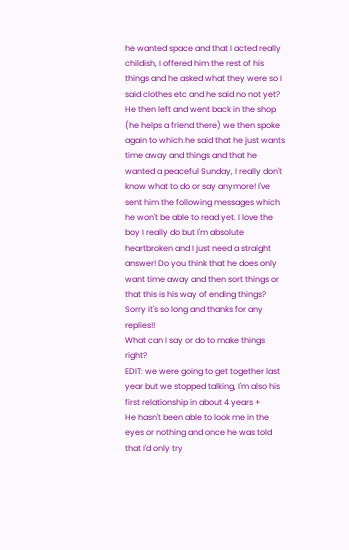he wanted space and that I acted really childish, I offered him the rest of his things and he asked what they were so I said clothes etc and he said no not yet? He then left and went back in the shop (he helps a friend there) we then spoke again to which he said that he just wants time away and things and that he wanted a peaceful Sunday, I really don't know what to do or say anymore! I've sent him the following messages which he won't be able to read yet. I love the boy I really do but I'm absolute heartbroken and I just need a straight answer! Do you think that he does only want time away and then sort things or that this is his way of ending things?
Sorry it's so long and thanks for any replies!!
What can I say or do to make things right?
EDIT: we were going to get together last year but we stopped talking, I'm also his first relationship in about 4 years +
He hasn't been able to look me in the eyes or nothing and once he was told that I'd only try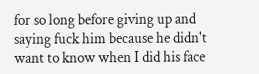for so long before giving up and saying fuck him because he didn't want to know when I did his face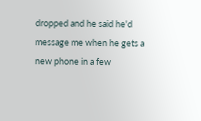dropped and he said he'd message me when he gets a new phone in a few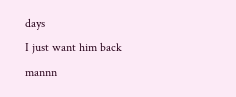days
I just want him back mannn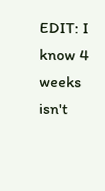EDIT: I know 4 weeks isn't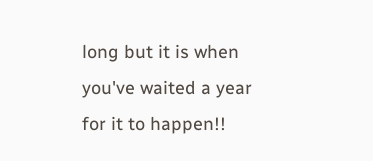long but it is when you've waited a year for it to happen!!